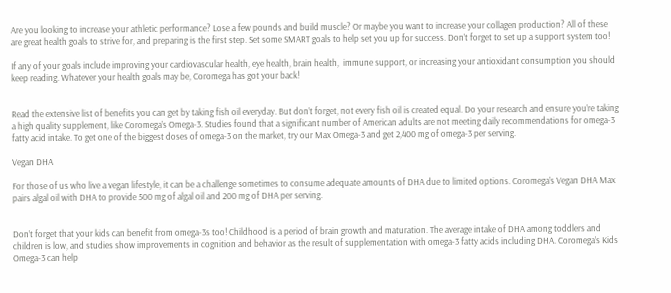Are you looking to increase your athletic performance? Lose a few pounds and build muscle? Or maybe you want to increase your collagen production? All of these are great health goals to strive for, and preparing is the first step. Set some SMART goals to help set you up for success. Don’t forget to set up a support system too!

If any of your goals include improving your cardiovascular health, eye health, brain health,  immune support, or increasing your antioxidant consumption you should keep reading. Whatever your health goals may be, Coromega has got your back!


Read the extensive list of benefits you can get by taking fish oil everyday. But don’t forget, not every fish oil is created equal. Do your research and ensure you’re taking a high quality supplement, like Coromega’s Omega-3. Studies found that a significant number of American adults are not meeting daily recommendations for omega-3 fatty acid intake. To get one of the biggest doses of omega-3 on the market, try our Max Omega-3 and get 2,400 mg of omega-3 per serving.

Vegan DHA

For those of us who live a vegan lifestyle, it can be a challenge sometimes to consume adequate amounts of DHA due to limited options. Coromega’s Vegan DHA Max pairs algal oil with DHA to provide 500 mg of algal oil and 200 mg of DHA per serving.


Don’t forget that your kids can benefit from omega-3s too! Childhood is a period of brain growth and maturation. The average intake of DHA among toddlers and children is low, and studies show improvements in cognition and behavior as the result of supplementation with omega-3 fatty acids including DHA. Coromega’s Kids Omega-3 can help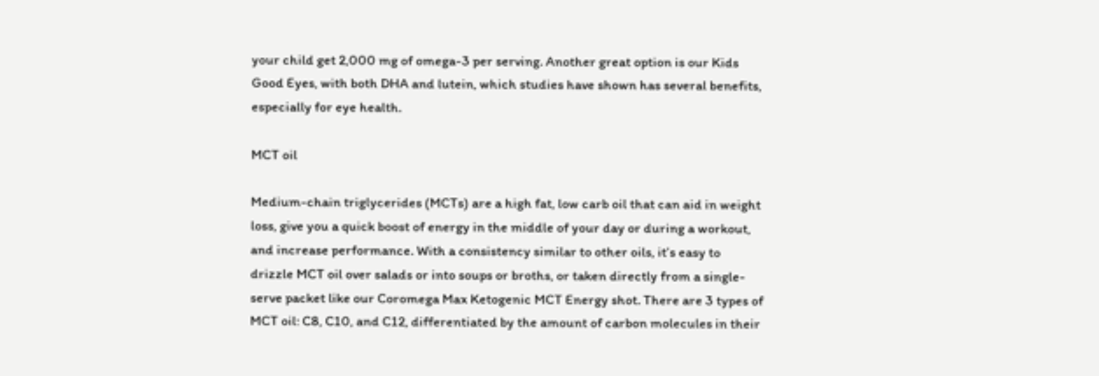your child get 2,000 mg of omega-3 per serving. Another great option is our Kids Good Eyes, with both DHA and lutein, which studies have shown has several benefits, especially for eye health.

MCT oil

Medium-chain triglycerides (MCTs) are a high fat, low carb oil that can aid in weight loss, give you a quick boost of energy in the middle of your day or during a workout, and increase performance. With a consistency similar to other oils, it’s easy to drizzle MCT oil over salads or into soups or broths, or taken directly from a single-serve packet like our Coromega Max Ketogenic MCT Energy shot. There are 3 types of MCT oil: C8, C10, and C12, differentiated by the amount of carbon molecules in their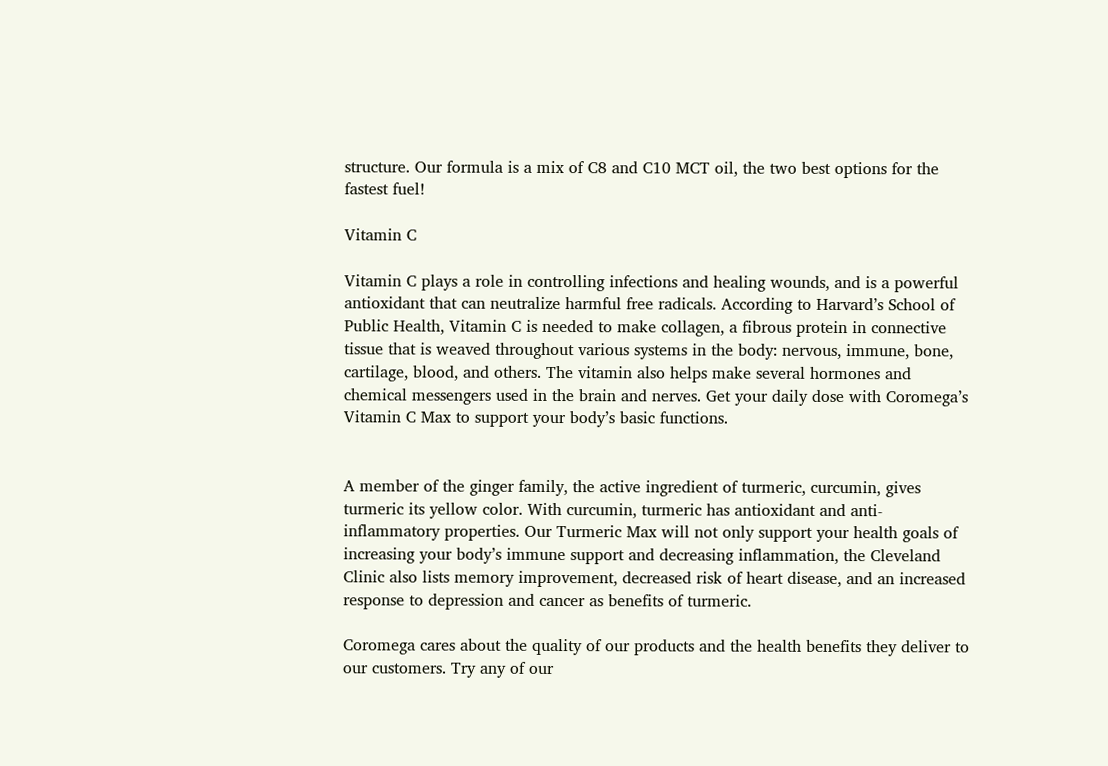structure. Our formula is a mix of C8 and C10 MCT oil, the two best options for the fastest fuel!

Vitamin C

Vitamin C plays a role in controlling infections and healing wounds, and is a powerful antioxidant that can neutralize harmful free radicals. According to Harvard’s School of Public Health, Vitamin C is needed to make collagen, a fibrous protein in connective tissue that is weaved throughout various systems in the body: nervous, immune, bone, cartilage, blood, and others. The vitamin also helps make several hormones and chemical messengers used in the brain and nerves. Get your daily dose with Coromega’s Vitamin C Max to support your body’s basic functions.


A member of the ginger family, the active ingredient of turmeric, curcumin, gives turmeric its yellow color. With curcumin, turmeric has antioxidant and anti-inflammatory properties. Our Turmeric Max will not only support your health goals of increasing your body’s immune support and decreasing inflammation, the Cleveland Clinic also lists memory improvement, decreased risk of heart disease, and an increased response to depression and cancer as benefits of turmeric.

Coromega cares about the quality of our products and the health benefits they deliver to our customers. Try any of our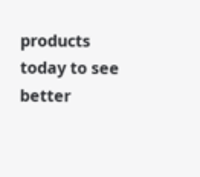products today to see better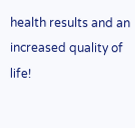health results and an increased quality of life!